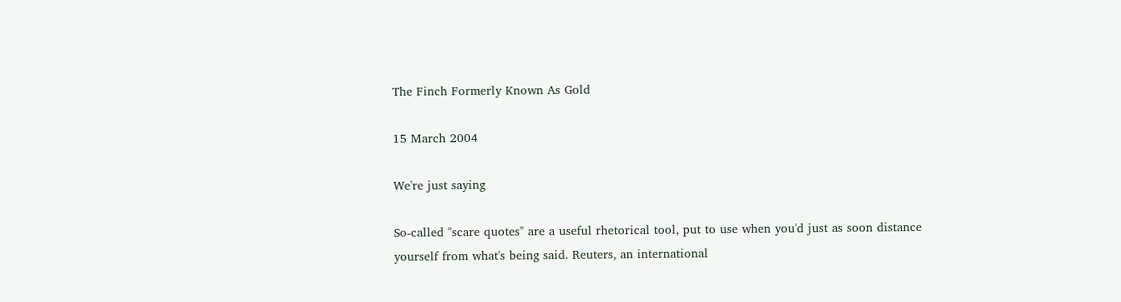The Finch Formerly Known As Gold

15 March 2004

We're just saying

So-called "scare quotes" are a useful rhetorical tool, put to use when you'd just as soon distance yourself from what's being said. Reuters, an international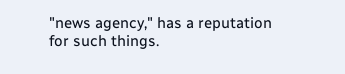"news agency," has a reputation for such things.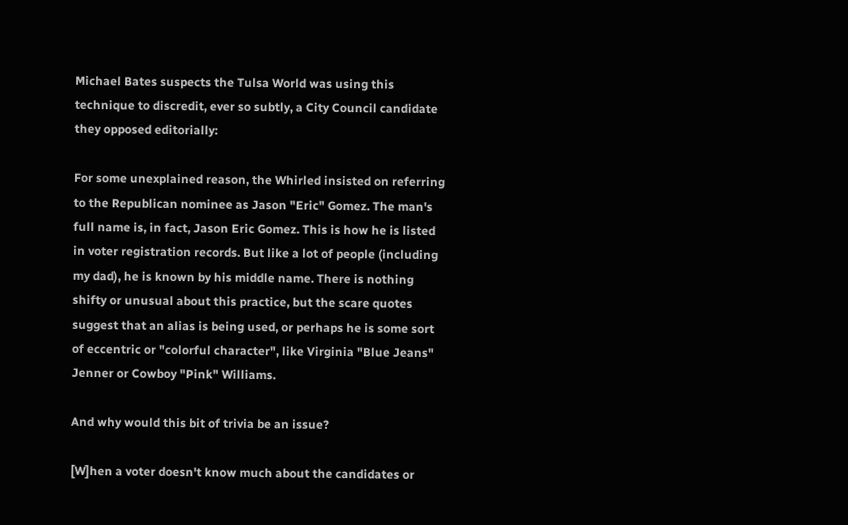Michael Bates suspects the Tulsa World was using this technique to discredit, ever so subtly, a City Council candidate they opposed editorially:

For some unexplained reason, the Whirled insisted on referring to the Republican nominee as Jason "Eric" Gomez. The man's full name is, in fact, Jason Eric Gomez. This is how he is listed in voter registration records. But like a lot of people (including my dad), he is known by his middle name. There is nothing shifty or unusual about this practice, but the scare quotes suggest that an alias is being used, or perhaps he is some sort of eccentric or "colorful character", like Virginia "Blue Jeans" Jenner or Cowboy "Pink" Williams.

And why would this bit of trivia be an issue?

[W]hen a voter doesn't know much about the candidates or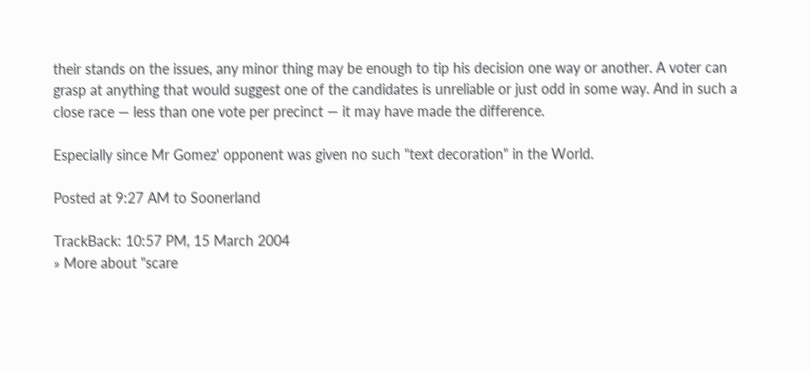their stands on the issues, any minor thing may be enough to tip his decision one way or another. A voter can grasp at anything that would suggest one of the candidates is unreliable or just odd in some way. And in such a close race — less than one vote per precinct — it may have made the difference.

Especially since Mr Gomez' opponent was given no such "text decoration" in the World.

Posted at 9:27 AM to Soonerland

TrackBack: 10:57 PM, 15 March 2004
» More about "scare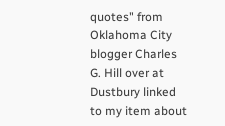quotes" from
Oklahoma City blogger Charles G. Hill over at Dustbury linked to my item about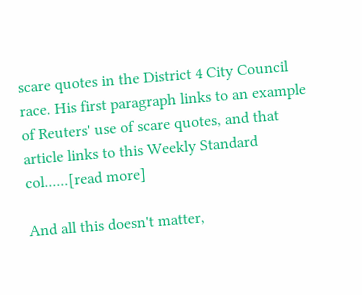scare quotes in the District 4 City Council race. His first paragraph links to an example of Reuters' use of scare quotes, and that article links to this Weekly Standard col......[read more]

And all this doesn't matter,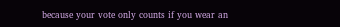because your vote only counts if you wear an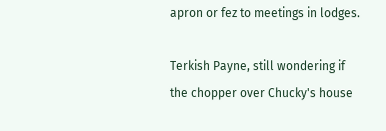apron or fez to meetings in lodges.

Terkish Payne, still wondering if the chopper over Chucky's house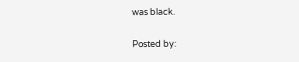was black.

Posted by: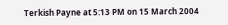Terkish Payne at 5:13 PM on 15 March 2004